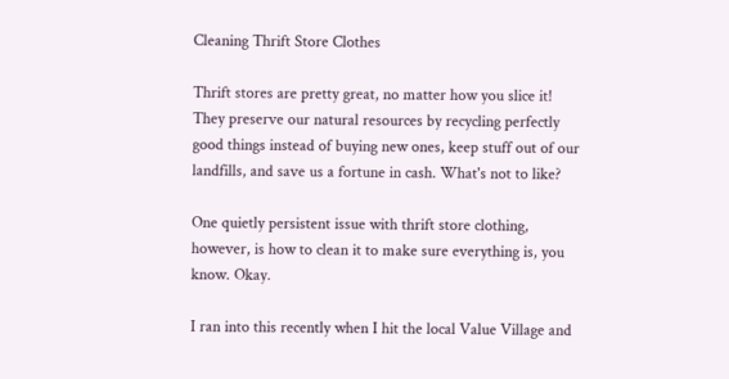Cleaning Thrift Store Clothes

Thrift stores are pretty great, no matter how you slice it! They preserve our natural resources by recycling perfectly good things instead of buying new ones, keep stuff out of our landfills, and save us a fortune in cash. What's not to like?

One quietly persistent issue with thrift store clothing, however, is how to clean it to make sure everything is, you know. Okay.

I ran into this recently when I hit the local Value Village and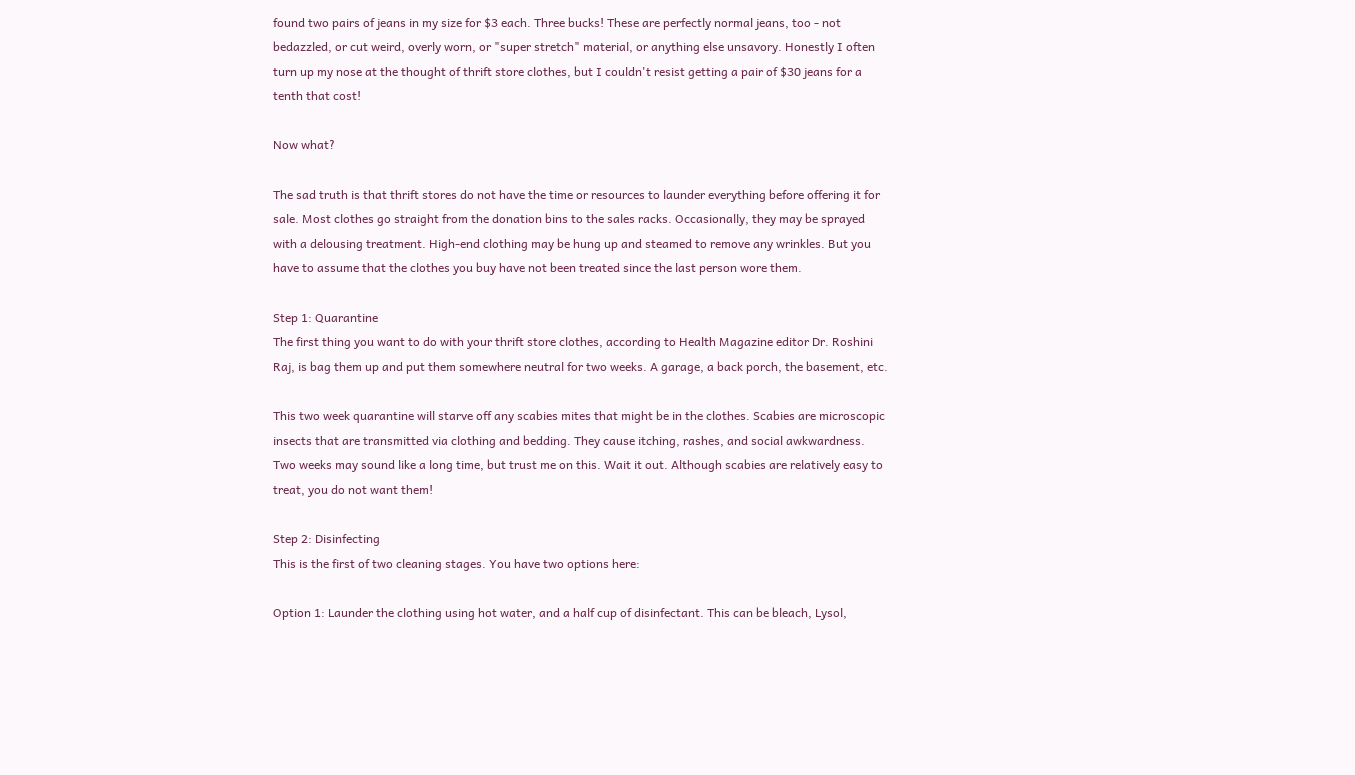found two pairs of jeans in my size for $3 each. Three bucks! These are perfectly normal jeans, too - not bedazzled, or cut weird, overly worn, or "super stretch" material, or anything else unsavory. Honestly I often turn up my nose at the thought of thrift store clothes, but I couldn't resist getting a pair of $30 jeans for a tenth that cost!

Now what?

The sad truth is that thrift stores do not have the time or resources to launder everything before offering it for sale. Most clothes go straight from the donation bins to the sales racks. Occasionally, they may be sprayed with a delousing treatment. High-end clothing may be hung up and steamed to remove any wrinkles. But you have to assume that the clothes you buy have not been treated since the last person wore them.

Step 1: Quarantine
The first thing you want to do with your thrift store clothes, according to Health Magazine editor Dr. Roshini Raj, is bag them up and put them somewhere neutral for two weeks. A garage, a back porch, the basement, etc.

This two week quarantine will starve off any scabies mites that might be in the clothes. Scabies are microscopic insects that are transmitted via clothing and bedding. They cause itching, rashes, and social awkwardness. Two weeks may sound like a long time, but trust me on this. Wait it out. Although scabies are relatively easy to treat, you do not want them!

Step 2: Disinfecting
This is the first of two cleaning stages. You have two options here:

Option 1: Launder the clothing using hot water, and a half cup of disinfectant. This can be bleach, Lysol,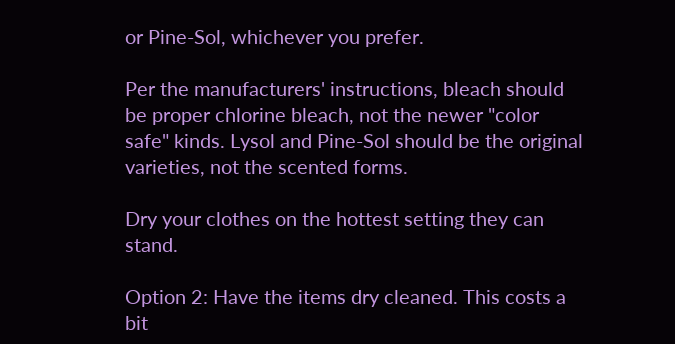or Pine-Sol, whichever you prefer.

Per the manufacturers' instructions, bleach should be proper chlorine bleach, not the newer "color safe" kinds. Lysol and Pine-Sol should be the original varieties, not the scented forms.

Dry your clothes on the hottest setting they can stand.

Option 2: Have the items dry cleaned. This costs a bit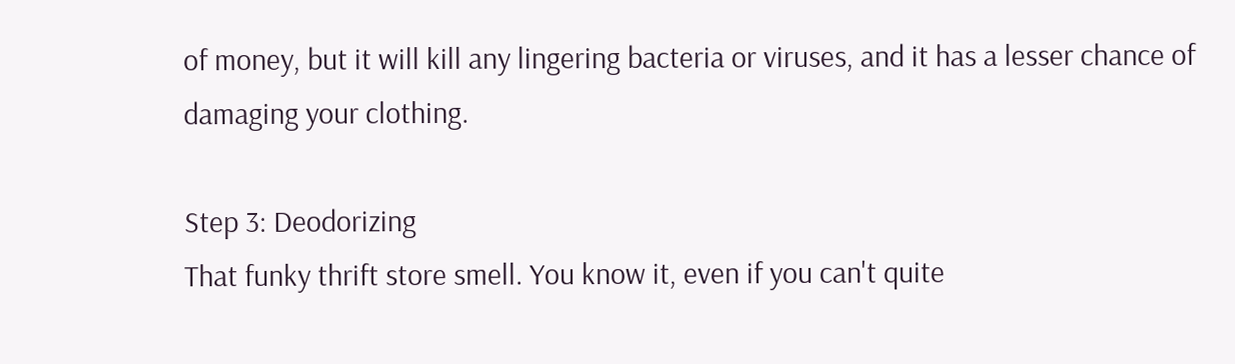of money, but it will kill any lingering bacteria or viruses, and it has a lesser chance of damaging your clothing.

Step 3: Deodorizing
That funky thrift store smell. You know it, even if you can't quite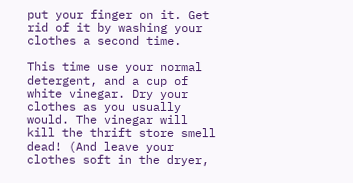put your finger on it. Get rid of it by washing your clothes a second time.

This time use your normal detergent, and a cup of white vinegar. Dry your clothes as you usually would. The vinegar will kill the thrift store smell dead! (And leave your clothes soft in the dryer,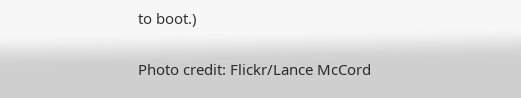to boot.)

Photo credit: Flickr/Lance McCord